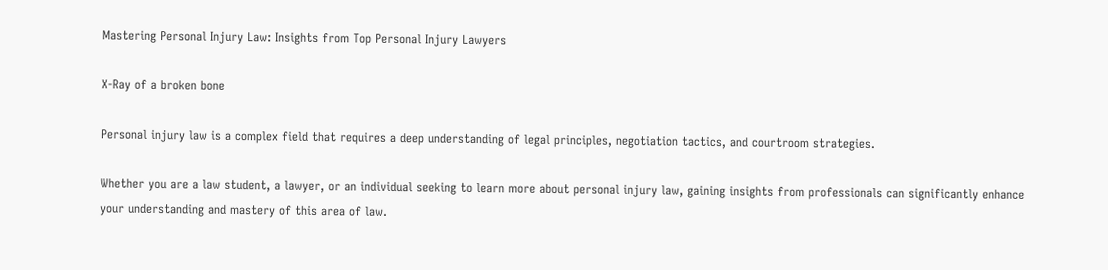Mastering Personal Injury Law: Insights from Top Personal Injury Lawyers

X-Ray of a broken bone

Personal injury law is a complex field that requires a deep understanding of legal principles, negotiation tactics, and courtroom strategies.

Whether you are a law student, a lawyer, or an individual seeking to learn more about personal injury law, gaining insights from professionals can significantly enhance your understanding and mastery of this area of law.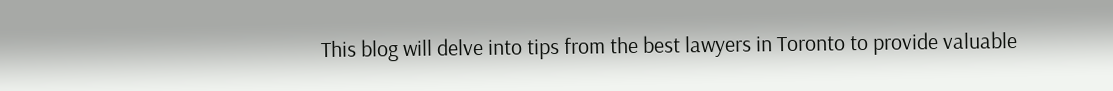This blog will delve into tips from the best lawyers in Toronto to provide valuable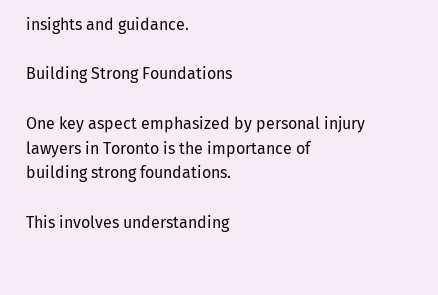insights and guidance.

Building Strong Foundations

One key aspect emphasized by personal injury lawyers in Toronto is the importance of building strong foundations.

This involves understanding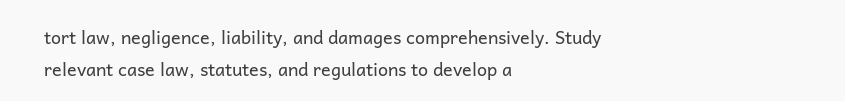tort law, negligence, liability, and damages comprehensively. Study relevant case law, statutes, and regulations to develop a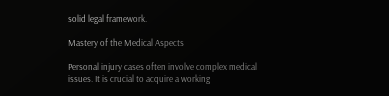solid legal framework.

Mastery of the Medical Aspects

Personal injury cases often involve complex medical issues. It is crucial to acquire a working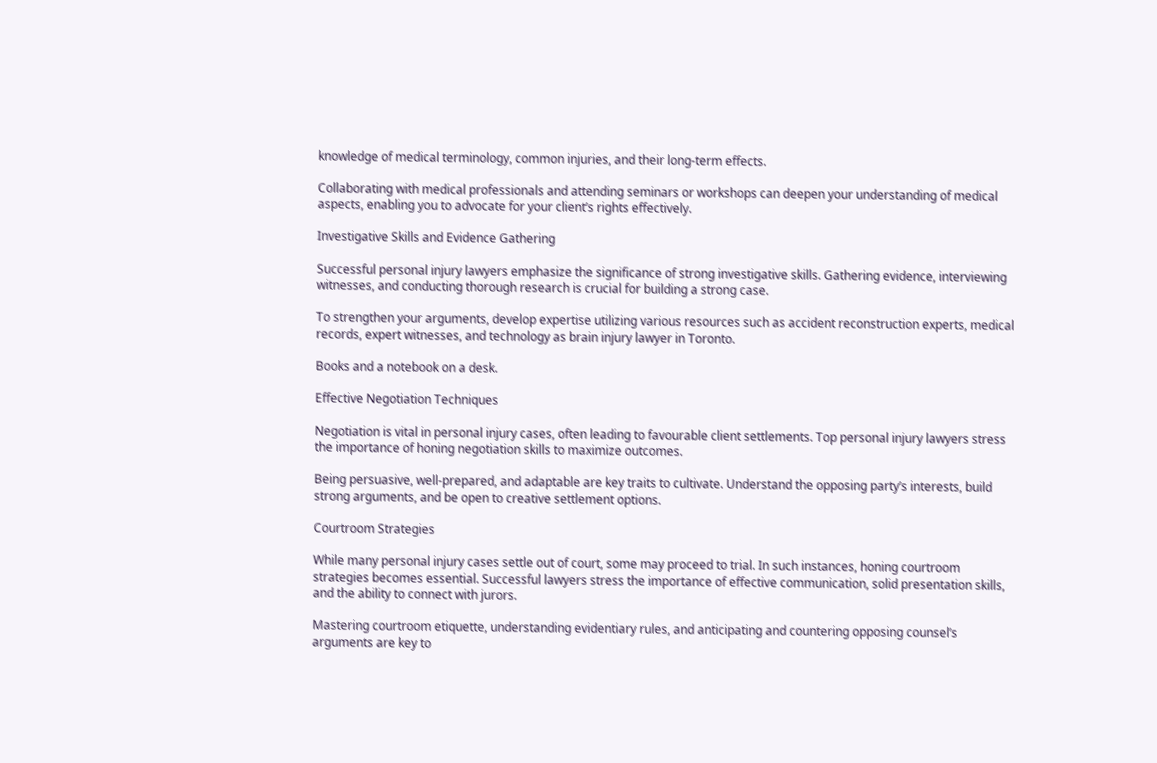knowledge of medical terminology, common injuries, and their long-term effects.

Collaborating with medical professionals and attending seminars or workshops can deepen your understanding of medical aspects, enabling you to advocate for your client’s rights effectively.

Investigative Skills and Evidence Gathering

Successful personal injury lawyers emphasize the significance of strong investigative skills. Gathering evidence, interviewing witnesses, and conducting thorough research is crucial for building a strong case.

To strengthen your arguments, develop expertise utilizing various resources such as accident reconstruction experts, medical records, expert witnesses, and technology as brain injury lawyer in Toronto.

Books and a notebook on a desk.

Effective Negotiation Techniques

Negotiation is vital in personal injury cases, often leading to favourable client settlements. Top personal injury lawyers stress the importance of honing negotiation skills to maximize outcomes.

Being persuasive, well-prepared, and adaptable are key traits to cultivate. Understand the opposing party’s interests, build strong arguments, and be open to creative settlement options.

Courtroom Strategies

While many personal injury cases settle out of court, some may proceed to trial. In such instances, honing courtroom strategies becomes essential. Successful lawyers stress the importance of effective communication, solid presentation skills, and the ability to connect with jurors.

Mastering courtroom etiquette, understanding evidentiary rules, and anticipating and countering opposing counsel’s arguments are key to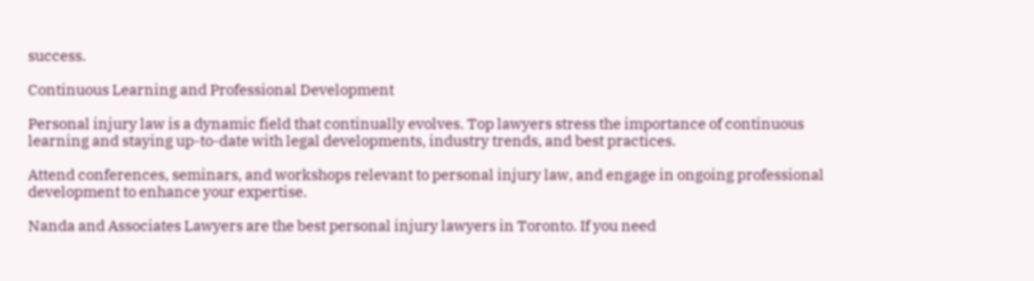success.

Continuous Learning and Professional Development

Personal injury law is a dynamic field that continually evolves. Top lawyers stress the importance of continuous learning and staying up-to-date with legal developments, industry trends, and best practices.

Attend conferences, seminars, and workshops relevant to personal injury law, and engage in ongoing professional development to enhance your expertise.

Nanda and Associates Lawyers are the best personal injury lawyers in Toronto. If you need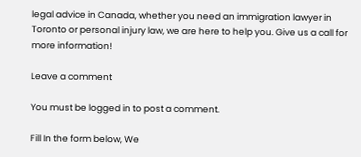legal advice in Canada, whether you need an immigration lawyer in Toronto or personal injury law, we are here to help you. Give us a call for more information!

Leave a comment

You must be logged in to post a comment.

Fill In the form below, We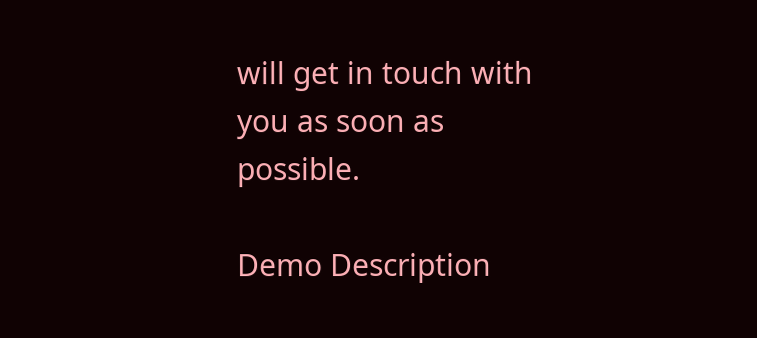will get in touch with you as soon as possible.

Demo Description